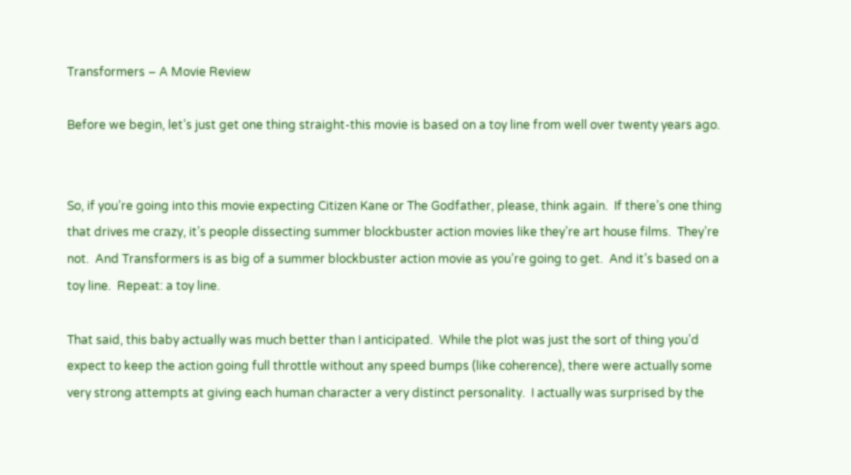Transformers – A Movie Review

Before we begin, let’s just get one thing straight-this movie is based on a toy line from well over twenty years ago.


So, if you’re going into this movie expecting Citizen Kane or The Godfather, please, think again.  If there’s one thing that drives me crazy, it’s people dissecting summer blockbuster action movies like they’re art house films.  They’re not.  And Transformers is as big of a summer blockbuster action movie as you’re going to get.  And it’s based on a toy line.  Repeat: a toy line.

That said, this baby actually was much better than I anticipated.  While the plot was just the sort of thing you’d expect to keep the action going full throttle without any speed bumps (like coherence), there were actually some very strong attempts at giving each human character a very distinct personality.  I actually was surprised by the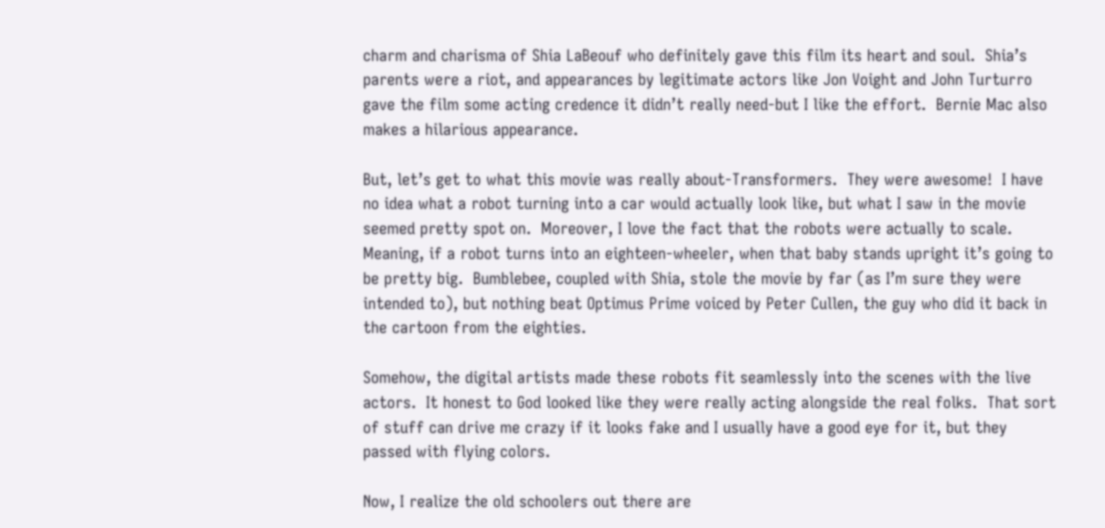charm and charisma of Shia LaBeouf who definitely gave this film its heart and soul.  Shia’s parents were a riot, and appearances by legitimate actors like Jon Voight and John Turturro gave the film some acting credence it didn’t really need-but I like the effort.  Bernie Mac also makes a hilarious appearance.

But, let’s get to what this movie was really about-Transformers.  They were awesome!  I have no idea what a robot turning into a car would actually look like, but what I saw in the movie seemed pretty spot on.  Moreover, I love the fact that the robots were actually to scale.  Meaning, if a robot turns into an eighteen-wheeler, when that baby stands upright it’s going to be pretty big.  Bumblebee, coupled with Shia, stole the movie by far (as I’m sure they were intended to), but nothing beat Optimus Prime voiced by Peter Cullen, the guy who did it back in the cartoon from the eighties.

Somehow, the digital artists made these robots fit seamlessly into the scenes with the live actors.  It honest to God looked like they were really acting alongside the real folks.  That sort of stuff can drive me crazy if it looks fake and I usually have a good eye for it, but they passed with flying colors.

Now, I realize the old schoolers out there are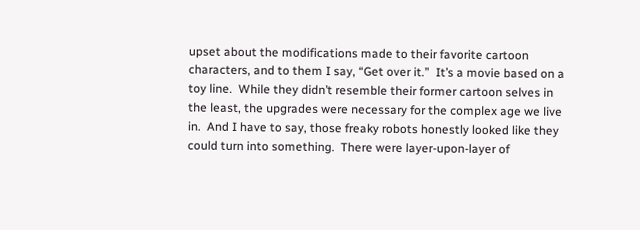upset about the modifications made to their favorite cartoon characters, and to them I say, “Get over it.”  It’s a movie based on a toy line.  While they didn’t resemble their former cartoon selves in the least, the upgrades were necessary for the complex age we live in.  And I have to say, those freaky robots honestly looked like they could turn into something.  There were layer-upon-layer of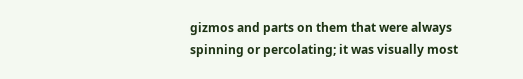gizmos and parts on them that were always spinning or percolating; it was visually most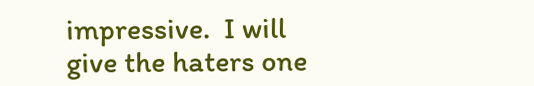impressive.  I will give the haters one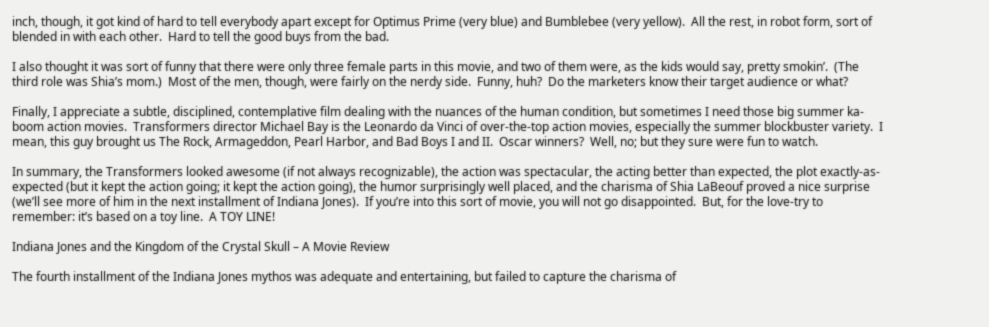inch, though, it got kind of hard to tell everybody apart except for Optimus Prime (very blue) and Bumblebee (very yellow).  All the rest, in robot form, sort of blended in with each other.  Hard to tell the good buys from the bad.

I also thought it was sort of funny that there were only three female parts in this movie, and two of them were, as the kids would say, pretty smokin’.  (The third role was Shia’s mom.)  Most of the men, though, were fairly on the nerdy side.  Funny, huh?  Do the marketers know their target audience or what?

Finally, I appreciate a subtle, disciplined, contemplative film dealing with the nuances of the human condition, but sometimes I need those big summer ka-boom action movies.  Transformers director Michael Bay is the Leonardo da Vinci of over-the-top action movies, especially the summer blockbuster variety.  I mean, this guy brought us The Rock, Armageddon, Pearl Harbor, and Bad Boys I and II.  Oscar winners?  Well, no; but they sure were fun to watch.

In summary, the Transformers looked awesome (if not always recognizable), the action was spectacular, the acting better than expected, the plot exactly-as-expected (but it kept the action going; it kept the action going), the humor surprisingly well placed, and the charisma of Shia LaBeouf proved a nice surprise (we’ll see more of him in the next installment of Indiana Jones).  If you’re into this sort of movie, you will not go disappointed.  But, for the love-try to remember: it’s based on a toy line.  A TOY LINE!

Indiana Jones and the Kingdom of the Crystal Skull – A Movie Review

The fourth installment of the Indiana Jones mythos was adequate and entertaining, but failed to capture the charisma of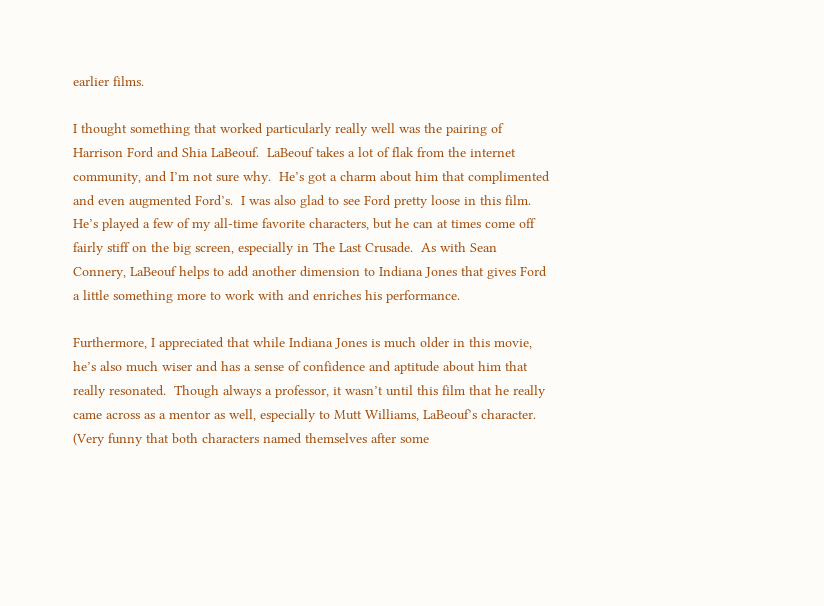earlier films.

I thought something that worked particularly really well was the pairing of Harrison Ford and Shia LaBeouf.  LaBeouf takes a lot of flak from the internet community, and I’m not sure why.  He’s got a charm about him that complimented and even augmented Ford’s.  I was also glad to see Ford pretty loose in this film.  He’s played a few of my all-time favorite characters, but he can at times come off fairly stiff on the big screen, especially in The Last Crusade.  As with Sean Connery, LaBeouf helps to add another dimension to Indiana Jones that gives Ford a little something more to work with and enriches his performance.

Furthermore, I appreciated that while Indiana Jones is much older in this movie, he’s also much wiser and has a sense of confidence and aptitude about him that really resonated.  Though always a professor, it wasn’t until this film that he really came across as a mentor as well, especially to Mutt Williams, LaBeouf’s character.  (Very funny that both characters named themselves after some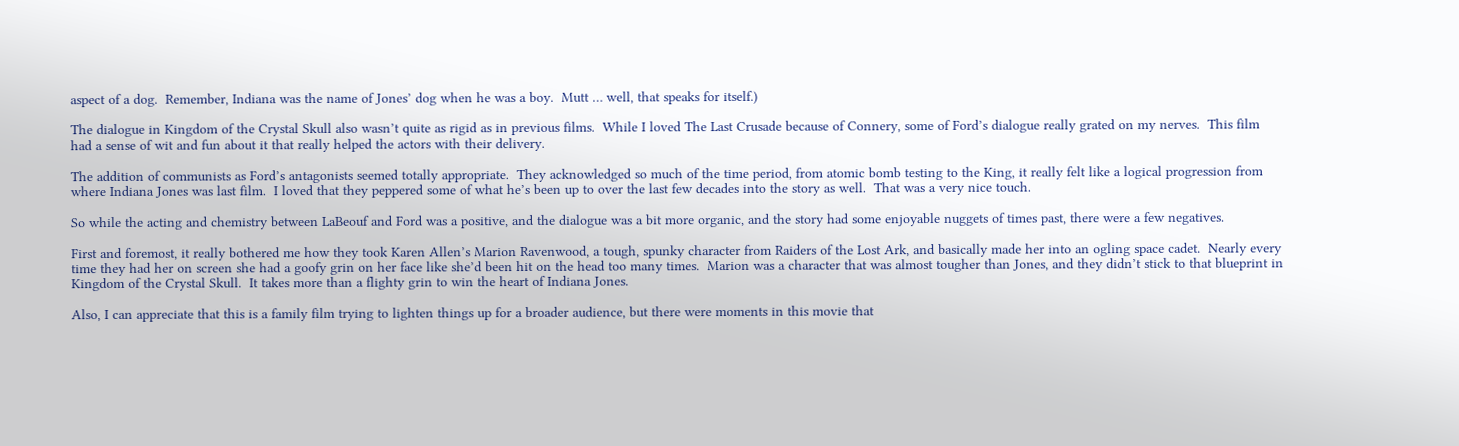aspect of a dog.  Remember, Indiana was the name of Jones’ dog when he was a boy.  Mutt … well, that speaks for itself.)

The dialogue in Kingdom of the Crystal Skull also wasn’t quite as rigid as in previous films.  While I loved The Last Crusade because of Connery, some of Ford’s dialogue really grated on my nerves.  This film had a sense of wit and fun about it that really helped the actors with their delivery.

The addition of communists as Ford’s antagonists seemed totally appropriate.  They acknowledged so much of the time period, from atomic bomb testing to the King, it really felt like a logical progression from where Indiana Jones was last film.  I loved that they peppered some of what he’s been up to over the last few decades into the story as well.  That was a very nice touch.

So while the acting and chemistry between LaBeouf and Ford was a positive, and the dialogue was a bit more organic, and the story had some enjoyable nuggets of times past, there were a few negatives.

First and foremost, it really bothered me how they took Karen Allen’s Marion Ravenwood, a tough, spunky character from Raiders of the Lost Ark, and basically made her into an ogling space cadet.  Nearly every time they had her on screen she had a goofy grin on her face like she’d been hit on the head too many times.  Marion was a character that was almost tougher than Jones, and they didn’t stick to that blueprint in Kingdom of the Crystal Skull.  It takes more than a flighty grin to win the heart of Indiana Jones.

Also, I can appreciate that this is a family film trying to lighten things up for a broader audience, but there were moments in this movie that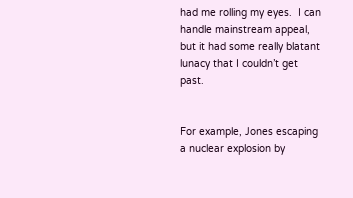had me rolling my eyes.  I can handle mainstream appeal, but it had some really blatant lunacy that I couldn’t get past.


For example, Jones escaping a nuclear explosion by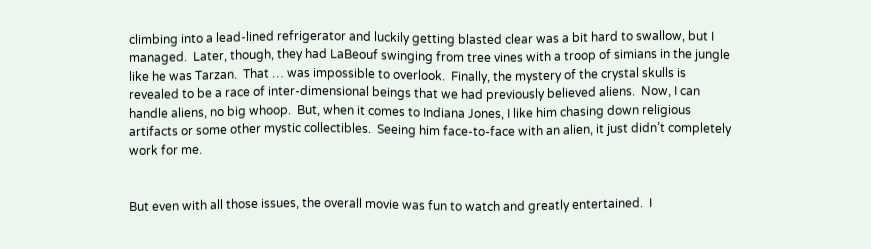climbing into a lead-lined refrigerator and luckily getting blasted clear was a bit hard to swallow, but I managed.  Later, though, they had LaBeouf swinging from tree vines with a troop of simians in the jungle like he was Tarzan.  That … was impossible to overlook.  Finally, the mystery of the crystal skulls is revealed to be a race of inter-dimensional beings that we had previously believed aliens.  Now, I can handle aliens, no big whoop.  But, when it comes to Indiana Jones, I like him chasing down religious artifacts or some other mystic collectibles.  Seeing him face-to-face with an alien, it just didn’t completely work for me.


But even with all those issues, the overall movie was fun to watch and greatly entertained.  I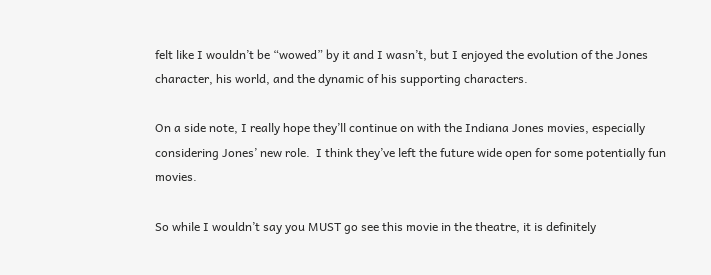felt like I wouldn’t be “wowed” by it and I wasn’t, but I enjoyed the evolution of the Jones character, his world, and the dynamic of his supporting characters.

On a side note, I really hope they’ll continue on with the Indiana Jones movies, especially considering Jones’ new role.  I think they’ve left the future wide open for some potentially fun movies.

So while I wouldn’t say you MUST go see this movie in the theatre, it is definitely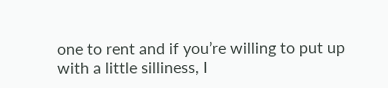one to rent and if you’re willing to put up with a little silliness, I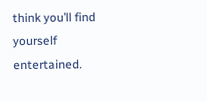think you’ll find yourself entertained.